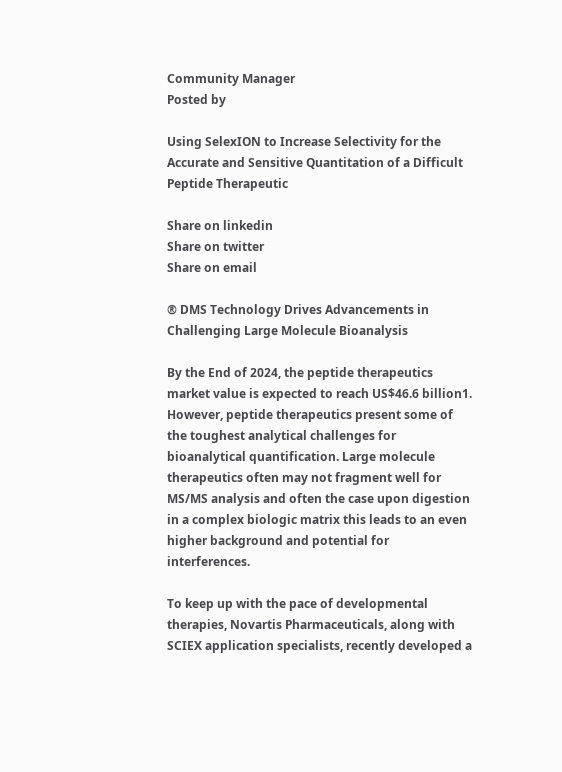Community Manager
Posted by

Using SelexION to Increase Selectivity for the Accurate and Sensitive Quantitation of a Difficult Peptide Therapeutic

Share on linkedin
Share on twitter
Share on email

® DMS Technology Drives Advancements in Challenging Large Molecule Bioanalysis

By the End of 2024, the peptide therapeutics market value is expected to reach US$46.6 billion1. However, peptide therapeutics present some of the toughest analytical challenges for bioanalytical quantification. Large molecule therapeutics often may not fragment well for MS/MS analysis and often the case upon digestion in a complex biologic matrix this leads to an even higher background and potential for interferences.

To keep up with the pace of developmental therapies, Novartis Pharmaceuticals, along with SCIEX application specialists, recently developed a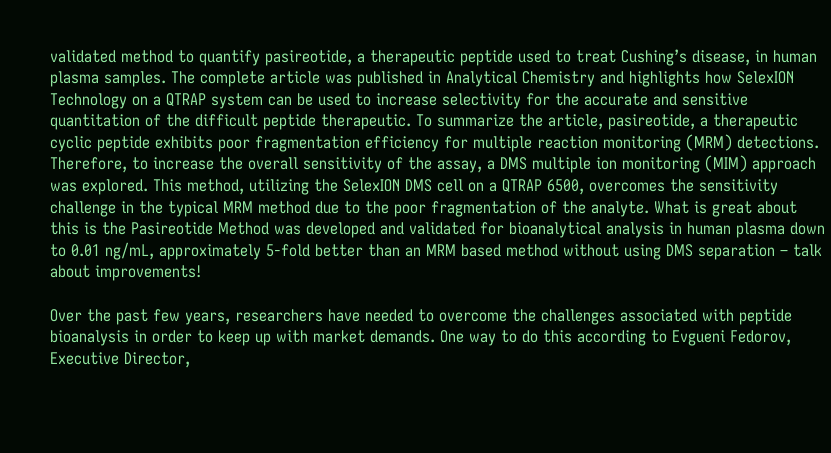validated method to quantify pasireotide, a therapeutic peptide used to treat Cushing’s disease, in human plasma samples. The complete article was published in Analytical Chemistry and highlights how SelexION Technology on a QTRAP system can be used to increase selectivity for the accurate and sensitive quantitation of the difficult peptide therapeutic. To summarize the article, pasireotide, a therapeutic cyclic peptide exhibits poor fragmentation efficiency for multiple reaction monitoring (MRM) detections. Therefore, to increase the overall sensitivity of the assay, a DMS multiple ion monitoring (MIM) approach was explored. This method, utilizing the SelexION DMS cell on a QTRAP 6500, overcomes the sensitivity challenge in the typical MRM method due to the poor fragmentation of the analyte. What is great about this is the Pasireotide Method was developed and validated for bioanalytical analysis in human plasma down to 0.01 ng/mL, approximately 5-fold better than an MRM based method without using DMS separation – talk about improvements!

Over the past few years, researchers have needed to overcome the challenges associated with peptide bioanalysis in order to keep up with market demands. One way to do this according to Evgueni Fedorov, Executive Director,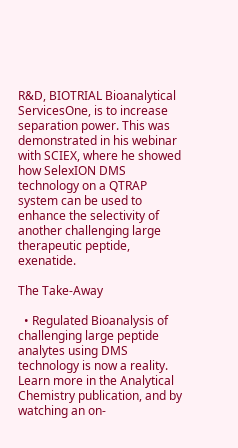R&D, BIOTRIAL Bioanalytical ServicesOne, is to increase separation power. This was demonstrated in his webinar with SCIEX, where he showed how SelexION DMS technology on a QTRAP system can be used to enhance the selectivity of another challenging large therapeutic peptide, exenatide.

The Take-Away

  • Regulated Bioanalysis of challenging large peptide analytes using DMS technology is now a reality. Learn more in the Analytical Chemistry publication, and by watching an on-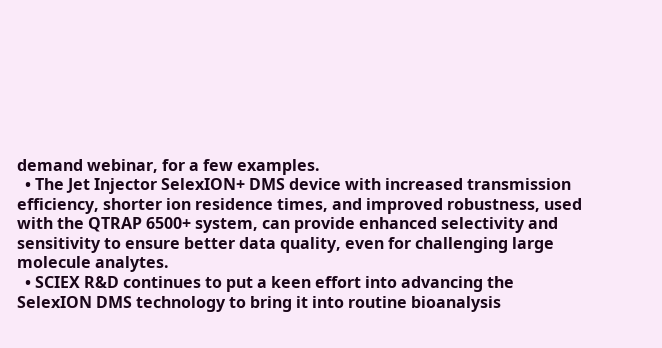demand webinar, for a few examples.
  • The Jet Injector SelexION+ DMS device with increased transmission efficiency, shorter ion residence times, and improved robustness, used with the QTRAP 6500+ system, can provide enhanced selectivity and sensitivity to ensure better data quality, even for challenging large molecule analytes.
  • SCIEX R&D continues to put a keen effort into advancing the SelexION DMS technology to bring it into routine bioanalysis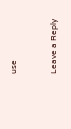use



Leave a Reply